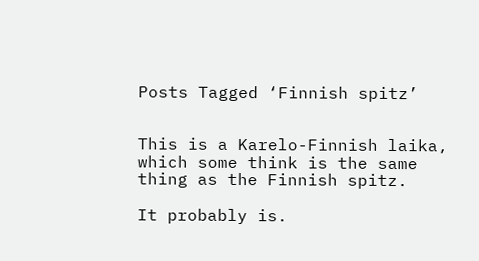Posts Tagged ‘Finnish spitz’


This is a Karelo-Finnish laika, which some think is the same thing as the Finnish spitz.

It probably is.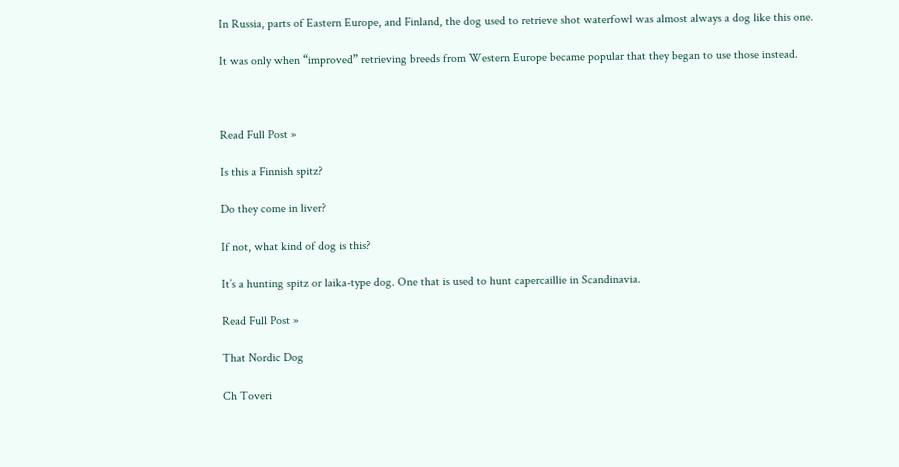In Russia, parts of Eastern Europe, and Finland, the dog used to retrieve shot waterfowl was almost always a dog like this one.

It was only when “improved” retrieving breeds from Western Europe became popular that they began to use those instead.



Read Full Post »

Is this a Finnish spitz?

Do they come in liver?

If not, what kind of dog is this?

It’s a hunting spitz or laika-type dog. One that is used to hunt capercaillie in Scandinavia.

Read Full Post »

That Nordic Dog

Ch Toveri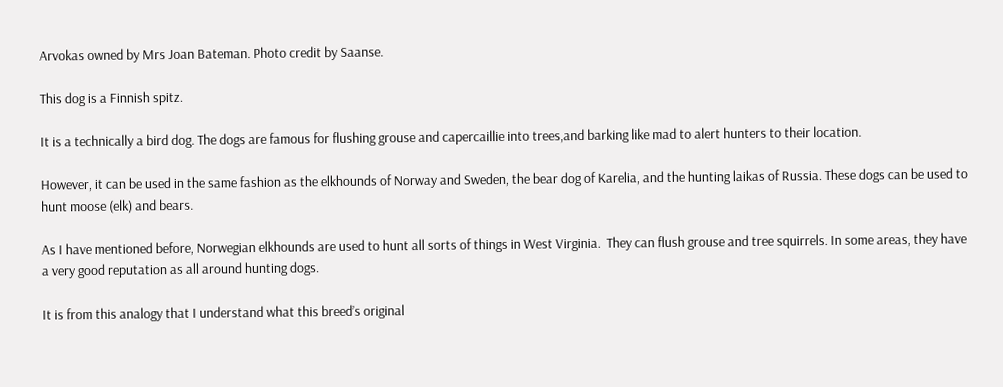Arvokas owned by Mrs Joan Bateman. Photo credit by Saanse.

This dog is a Finnish spitz.

It is a technically a bird dog. The dogs are famous for flushing grouse and capercaillie into trees,and barking like mad to alert hunters to their location.

However, it can be used in the same fashion as the elkhounds of Norway and Sweden, the bear dog of Karelia, and the hunting laikas of Russia. These dogs can be used to hunt moose (elk) and bears.

As I have mentioned before, Norwegian elkhounds are used to hunt all sorts of things in West Virginia.  They can flush grouse and tree squirrels. In some areas, they have a very good reputation as all around hunting dogs.

It is from this analogy that I understand what this breed’s original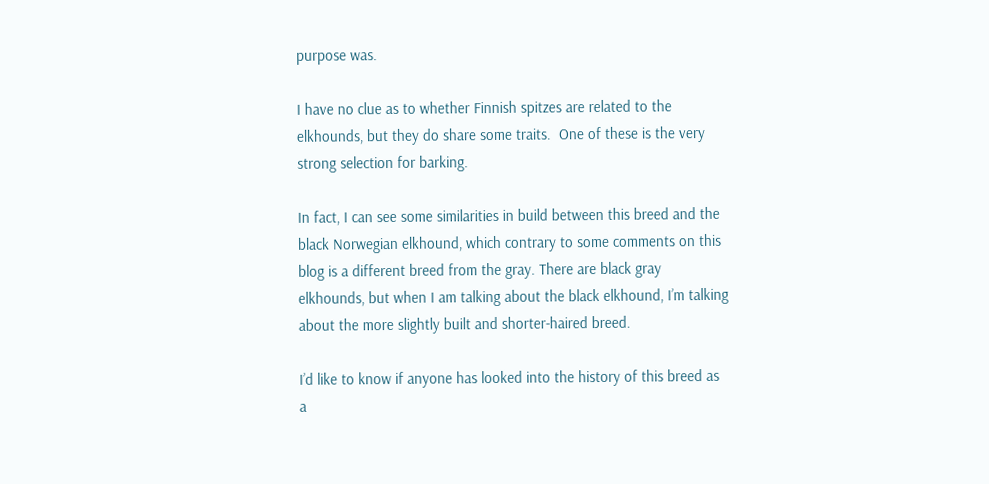purpose was.

I have no clue as to whether Finnish spitzes are related to the elkhounds, but they do share some traits.  One of these is the very strong selection for barking.

In fact, I can see some similarities in build between this breed and the black Norwegian elkhound, which contrary to some comments on this blog is a different breed from the gray. There are black gray elkhounds, but when I am talking about the black elkhound, I’m talking about the more slightly built and shorter-haired breed.

I’d like to know if anyone has looked into the history of this breed as a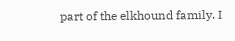part of the elkhound family. I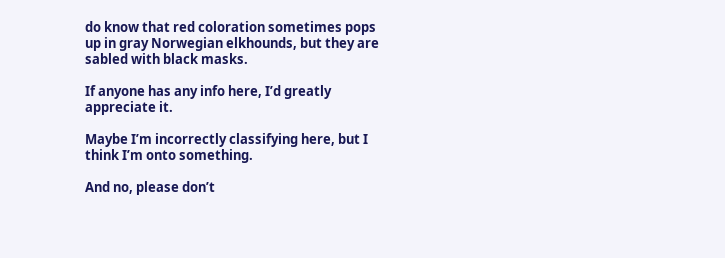do know that red coloration sometimes pops up in gray Norwegian elkhounds, but they are sabled with black masks.

If anyone has any info here, I’d greatly appreciate it.

Maybe I’m incorrectly classifying here, but I think I’m onto something.

And no, please don’t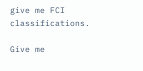give me FCI classifications.

Give me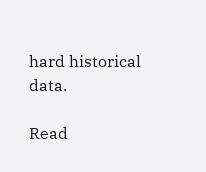hard historical data.

Read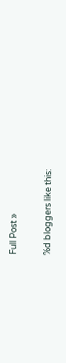Full Post »

%d bloggers like this: